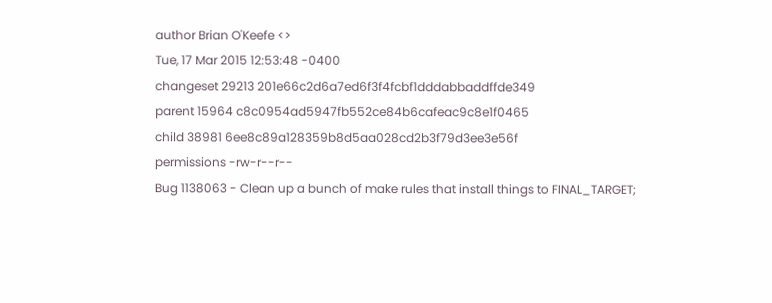author Brian O'Keefe <>
Tue, 17 Mar 2015 12:53:48 -0400
changeset 29213 201e66c2d6a7ed6f3f4fcbf1dddabbaddffde349
parent 15964 c8c0954ad5947fb552ce84b6cafeac9c8e1f0465
child 38981 6ee8c89a128359b8d5aa028cd2b3f79d3ee3e56f
permissions -rw-r--r--
Bug 1138063 - Clean up a bunch of make rules that install things to FINAL_TARGET;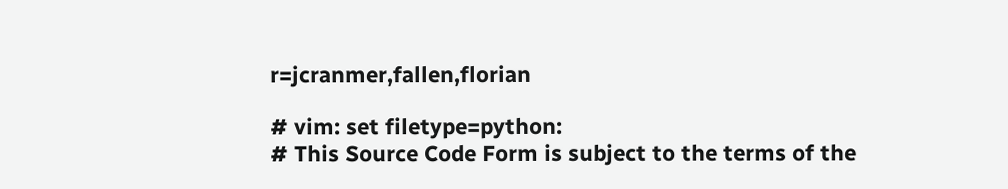r=jcranmer,fallen,florian

# vim: set filetype=python:
# This Source Code Form is subject to the terms of the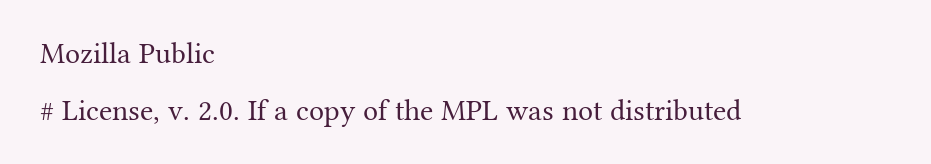Mozilla Public
# License, v. 2.0. If a copy of the MPL was not distributed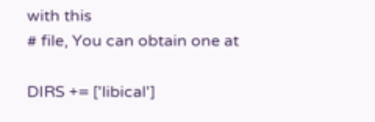with this
# file, You can obtain one at

DIRS += ['libical']